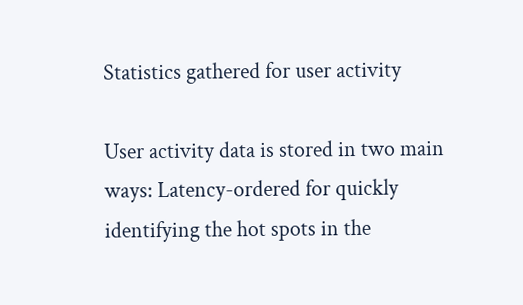Statistics gathered for user activity

User activity data is stored in two main ways: Latency-ordered for quickly identifying the hot spots in the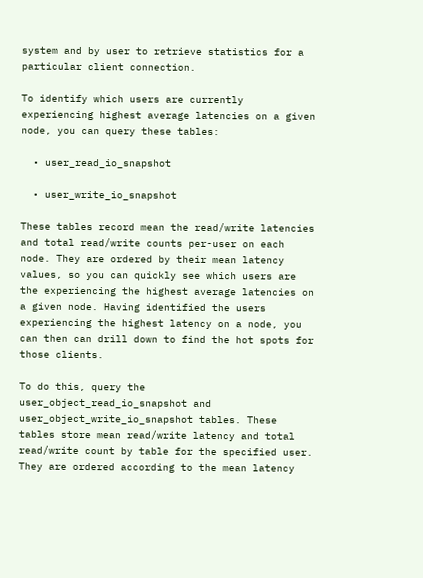system and by user to retrieve statistics for a particular client connection.

To identify which users are currently experiencing highest average latencies on a given node, you can query these tables:

  • user_read_io_snapshot

  • user_write_io_snapshot

These tables record mean the read/write latencies and total read/write counts per-user on each node. They are ordered by their mean latency values, so you can quickly see which users are the experiencing the highest average latencies on a given node. Having identified the users experiencing the highest latency on a node, you can then can drill down to find the hot spots for those clients.

To do this, query the user_object_read_io_snapshot and user_object_write_io_snapshot tables. These tables store mean read/write latency and total read/write count by table for the specified user. They are ordered according to the mean latency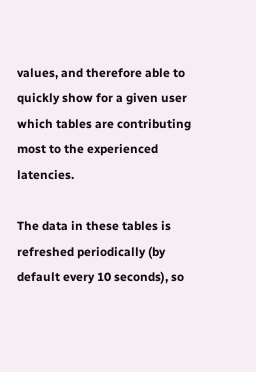values, and therefore able to quickly show for a given user which tables are contributing most to the experienced latencies.

The data in these tables is refreshed periodically (by default every 10 seconds), so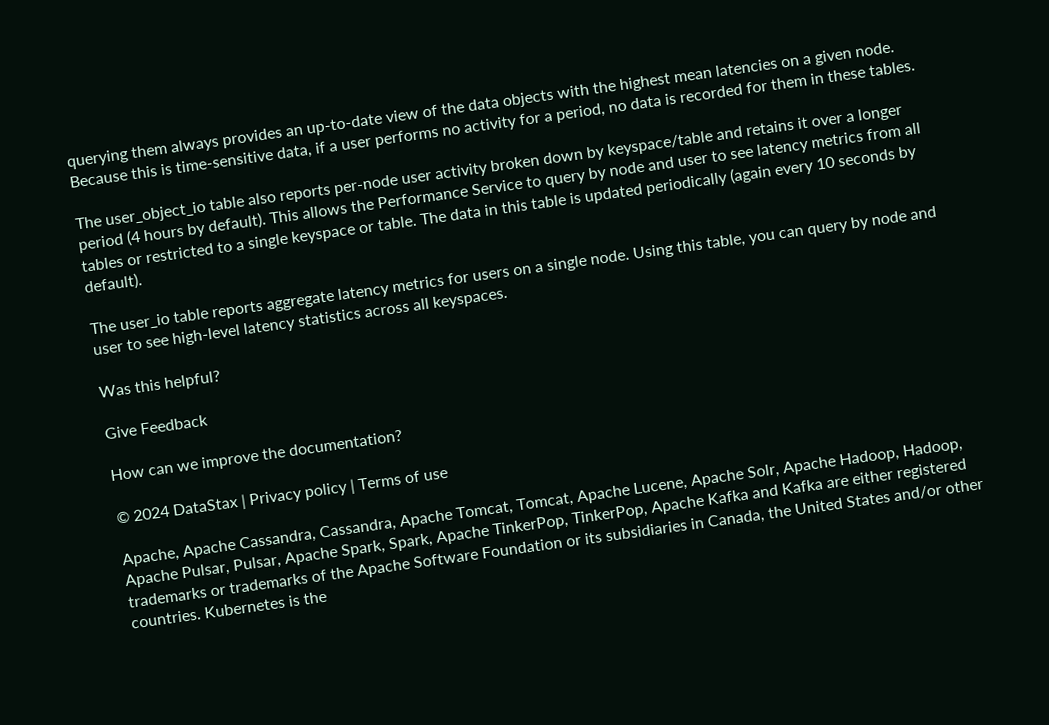querying them always provides an up-to-date view of the data objects with the highest mean latencies on a given node. Because this is time-sensitive data, if a user performs no activity for a period, no data is recorded for them in these tables.

The user_object_io table also reports per-node user activity broken down by keyspace/table and retains it over a longer period (4 hours by default). This allows the Performance Service to query by node and user to see latency metrics from all tables or restricted to a single keyspace or table. The data in this table is updated periodically (again every 10 seconds by default).

The user_io table reports aggregate latency metrics for users on a single node. Using this table, you can query by node and user to see high-level latency statistics across all keyspaces.

Was this helpful?

Give Feedback

How can we improve the documentation?

© 2024 DataStax | Privacy policy | Terms of use

Apache, Apache Cassandra, Cassandra, Apache Tomcat, Tomcat, Apache Lucene, Apache Solr, Apache Hadoop, Hadoop, Apache Pulsar, Pulsar, Apache Spark, Spark, Apache TinkerPop, TinkerPop, Apache Kafka and Kafka are either registered trademarks or trademarks of the Apache Software Foundation or its subsidiaries in Canada, the United States and/or other countries. Kubernetes is the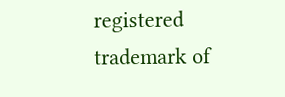registered trademark of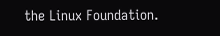the Linux Foundation.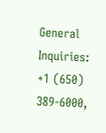General Inquiries: +1 (650) 389-6000,